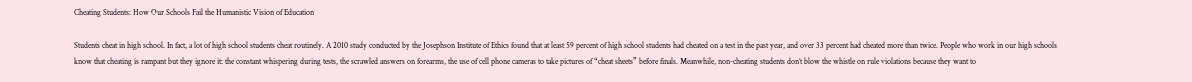Cheating Students: How Our Schools Fail the Humanistic Vision of Education

Students cheat in high school. In fact, a lot of high school students cheat routinely. A 2010 study conducted by the Josephson Institute of Ethics found that at least 59 percent of high school students had cheated on a test in the past year, and over 33 percent had cheated more than twice. People who work in our high schools know that cheating is rampant but they ignore it: the constant whispering during tests, the scrawled answers on forearms, the use of cell phone cameras to take pictures of “cheat sheets” before finals. Meanwhile, non-cheating students don’t blow the whistle on rule violations because they want to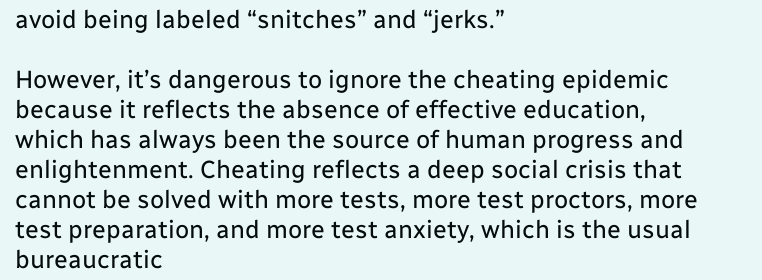avoid being labeled “snitches” and “jerks.”

However, it’s dangerous to ignore the cheating epidemic because it reflects the absence of effective education, which has always been the source of human progress and enlightenment. Cheating reflects a deep social crisis that cannot be solved with more tests, more test proctors, more test preparation, and more test anxiety, which is the usual bureaucratic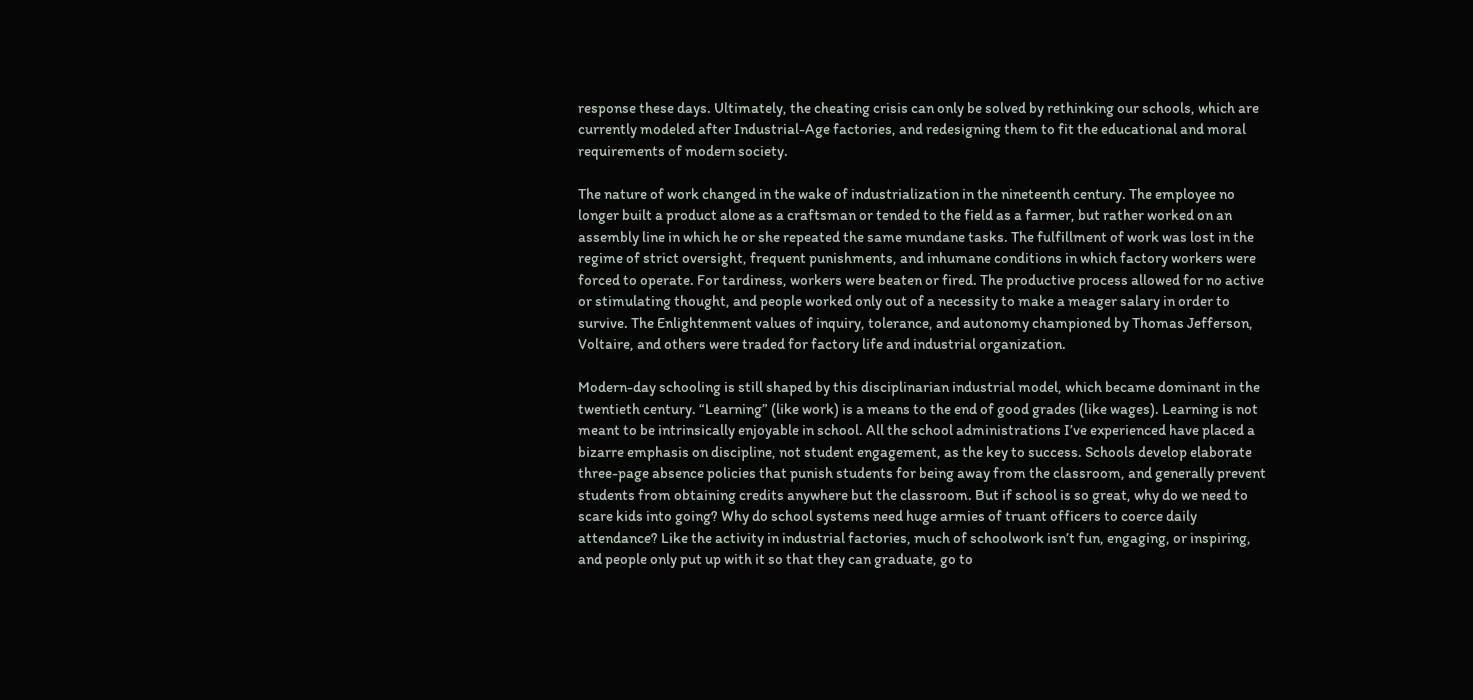response these days. Ultimately, the cheating crisis can only be solved by rethinking our schools, which are currently modeled after Industrial-Age factories, and redesigning them to fit the educational and moral requirements of modern society.

The nature of work changed in the wake of industrialization in the nineteenth century. The employee no longer built a product alone as a craftsman or tended to the field as a farmer, but rather worked on an assembly line in which he or she repeated the same mundane tasks. The fulfillment of work was lost in the regime of strict oversight, frequent punishments, and inhumane conditions in which factory workers were forced to operate. For tardiness, workers were beaten or fired. The productive process allowed for no active or stimulating thought, and people worked only out of a necessity to make a meager salary in order to survive. The Enlightenment values of inquiry, tolerance, and autonomy championed by Thomas Jefferson, Voltaire, and others were traded for factory life and industrial organization.

Modern-day schooling is still shaped by this disciplinarian industrial model, which became dominant in the twentieth century. “Learning” (like work) is a means to the end of good grades (like wages). Learning is not meant to be intrinsically enjoyable in school. All the school administrations I’ve experienced have placed a bizarre emphasis on discipline, not student engagement, as the key to success. Schools develop elaborate three-page absence policies that punish students for being away from the classroom, and generally prevent students from obtaining credits anywhere but the classroom. But if school is so great, why do we need to scare kids into going? Why do school systems need huge armies of truant officers to coerce daily attendance? Like the activity in industrial factories, much of schoolwork isn’t fun, engaging, or inspiring, and people only put up with it so that they can graduate, go to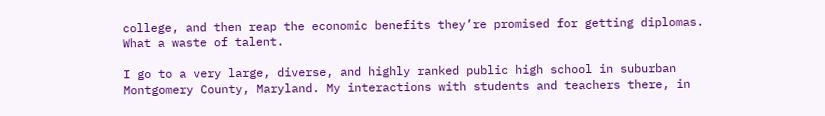college, and then reap the economic benefits they’re promised for getting diplomas.  What a waste of talent.

I go to a very large, diverse, and highly ranked public high school in suburban Montgomery County, Maryland. My interactions with students and teachers there, in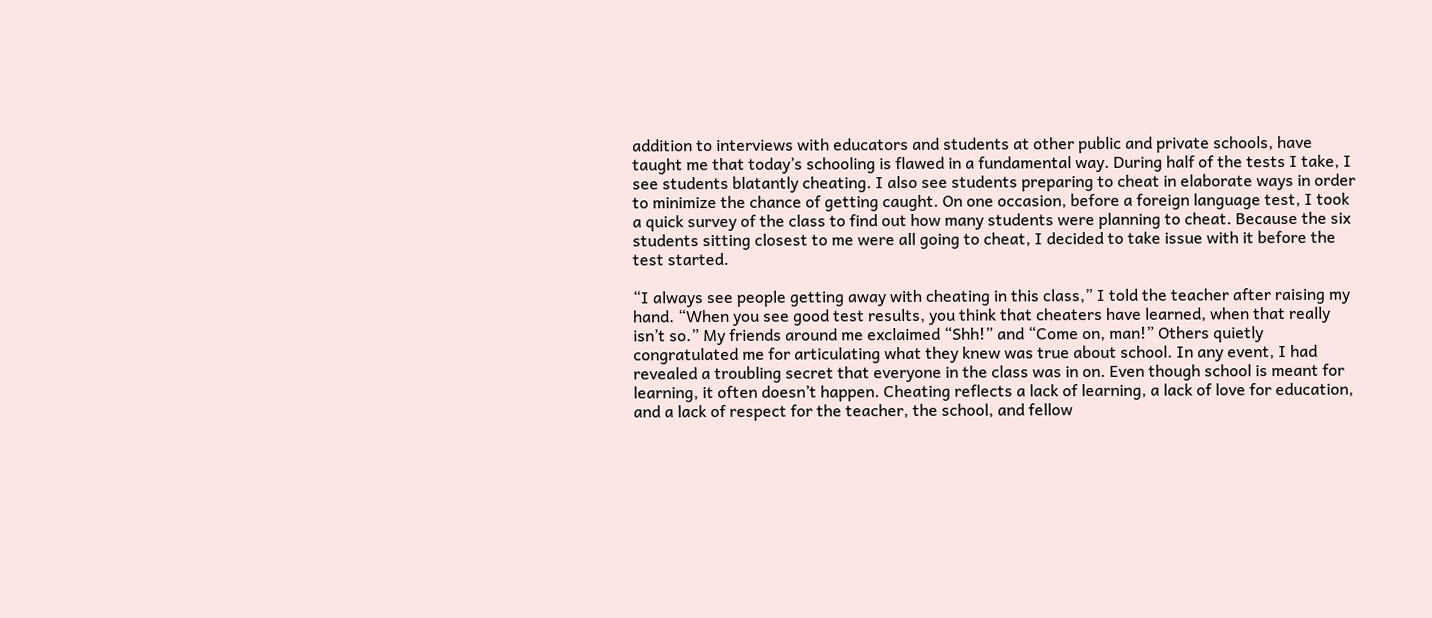addition to interviews with educators and students at other public and private schools, have taught me that today’s schooling is flawed in a fundamental way. During half of the tests I take, I see students blatantly cheating. I also see students preparing to cheat in elaborate ways in order to minimize the chance of getting caught. On one occasion, before a foreign language test, I took a quick survey of the class to find out how many students were planning to cheat. Because the six students sitting closest to me were all going to cheat, I decided to take issue with it before the test started.

“I always see people getting away with cheating in this class,” I told the teacher after raising my hand. “When you see good test results, you think that cheaters have learned, when that really isn’t so.” My friends around me exclaimed “Shh!” and “Come on, man!” Others quietly congratulated me for articulating what they knew was true about school. In any event, I had revealed a troubling secret that everyone in the class was in on. Even though school is meant for learning, it often doesn’t happen. Cheating reflects a lack of learning, a lack of love for education, and a lack of respect for the teacher, the school, and fellow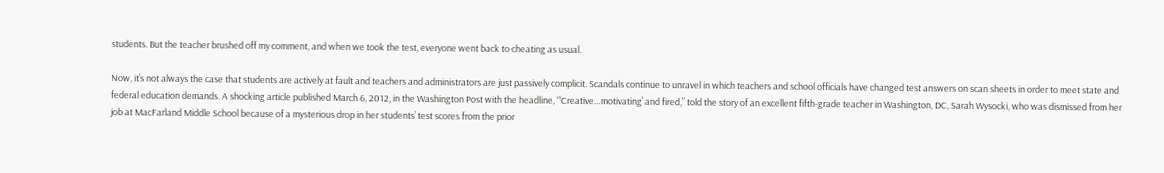students. But the teacher brushed off my comment, and when we took the test, everyone went back to cheating as usual.

Now, it’s not always the case that students are actively at fault and teachers and administrators are just passively complicit. Scandals continue to unravel in which teachers and school officials have changed test answers on scan sheets in order to meet state and federal education demands. A shocking article published March 6, 2012, in the Washington Post with the headline, “‘Creative…motivating’ and fired,” told the story of an excellent fifth-grade teacher in Washington, DC, Sarah Wysocki, who was dismissed from her job at MacFarland Middle School because of a mysterious drop in her students’ test scores from the prior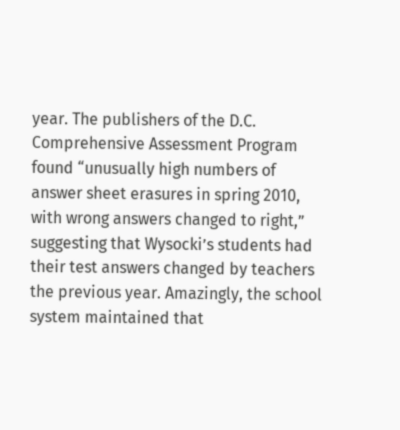year. The publishers of the D.C. Comprehensive Assessment Program found “unusually high numbers of answer sheet erasures in spring 2010, with wrong answers changed to right,” suggesting that Wysocki’s students had their test answers changed by teachers the previous year. Amazingly, the school system maintained that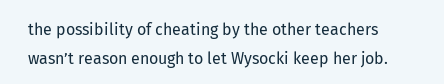the possibility of cheating by the other teachers wasn’t reason enough to let Wysocki keep her job.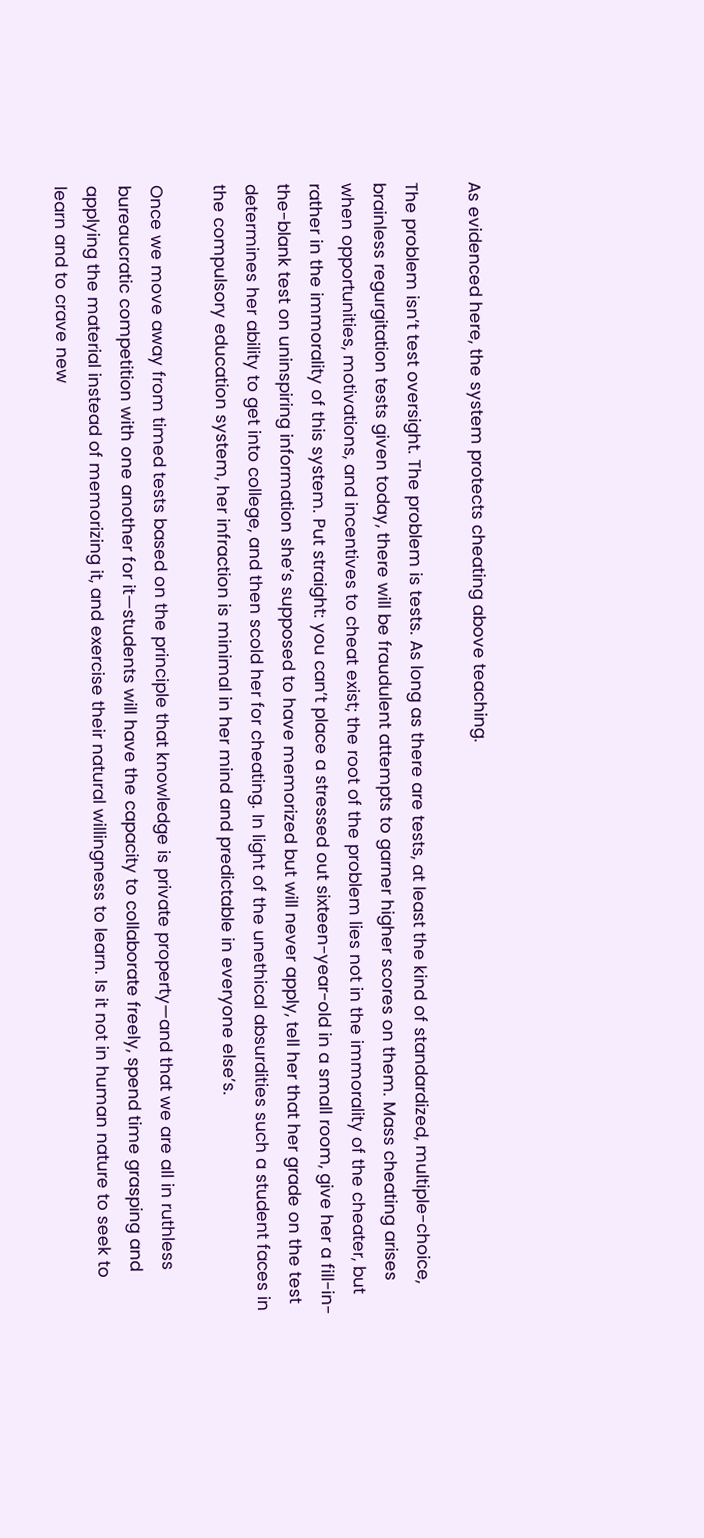As evidenced here, the system protects cheating above teaching.

The problem isn’t test oversight. The problem is tests. As long as there are tests, at least the kind of standardized, multiple-choice, brainless regurgitation tests given today, there will be fraudulent attempts to garner higher scores on them. Mass cheating arises when opportunities, motivations, and incentives to cheat exist; the root of the problem lies not in the immorality of the cheater, but rather in the immorality of this system. Put straight: you can’t place a stressed out sixteen-year-old in a small room, give her a fill-in-the-blank test on uninspiring information she’s supposed to have memorized but will never apply, tell her that her grade on the test determines her ability to get into college, and then scold her for cheating. In light of the unethical absurdities such a student faces in the compulsory education system, her infraction is minimal in her mind and predictable in everyone else’s.

Once we move away from timed tests based on the principle that knowledge is private property—and that we are all in ruthless bureaucratic competition with one another for it—students will have the capacity to collaborate freely, spend time grasping and applying the material instead of memorizing it, and exercise their natural willingness to learn. Is it not in human nature to seek to learn and to crave new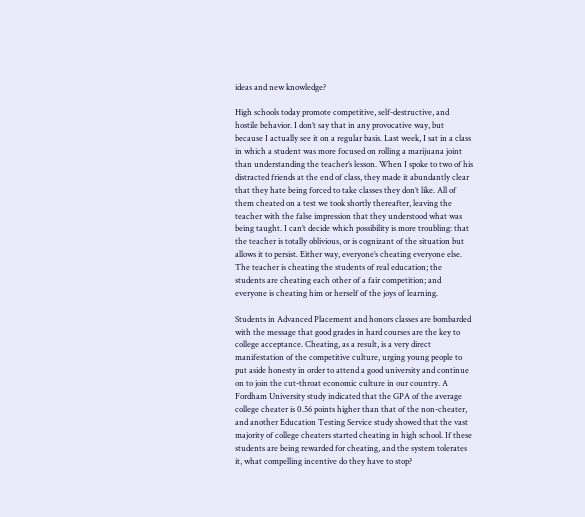ideas and new knowledge?

High schools today promote competitive, self-destructive, and hostile behavior. I don’t say that in any provocative way, but because I actually see it on a regular basis. Last week, I sat in a class in which a student was more focused on rolling a marijuana joint than understanding the teacher’s lesson. When I spoke to two of his distracted friends at the end of class, they made it abundantly clear that they hate being forced to take classes they don’t like. All of them cheated on a test we took shortly thereafter, leaving the teacher with the false impression that they understood what was being taught. I can’t decide which possibility is more troubling: that the teacher is totally oblivious, or is cognizant of the situation but allows it to persist. Either way, everyone’s cheating everyone else. The teacher is cheating the students of real education; the students are cheating each other of a fair competition; and everyone is cheating him or herself of the joys of learning.

Students in Advanced Placement and honors classes are bombarded with the message that good grades in hard courses are the key to college acceptance. Cheating, as a result, is a very direct manifestation of the competitive culture, urging young people to put aside honesty in order to attend a good university and continue on to join the cut-throat economic culture in our country. A Fordham University study indicated that the GPA of the average college cheater is 0.56 points higher than that of the non-cheater, and another Education Testing Service study showed that the vast majority of college cheaters started cheating in high school. If these students are being rewarded for cheating, and the system tolerates it, what compelling incentive do they have to stop?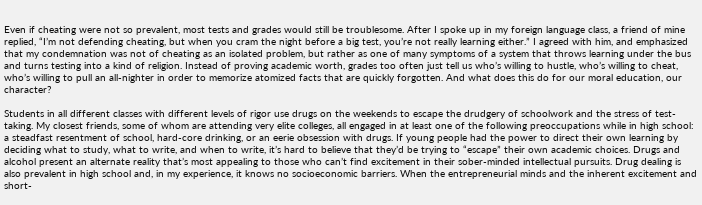Even if cheating were not so prevalent, most tests and grades would still be troublesome. After I spoke up in my foreign language class, a friend of mine replied, “I’m not defending cheating, but when you cram the night before a big test, you’re not really learning either.” I agreed with him, and emphasized that my condemnation was not of cheating as an isolated problem, but rather as one of many symptoms of a system that throws learning under the bus and turns testing into a kind of religion. Instead of proving academic worth, grades too often just tell us who’s willing to hustle, who’s willing to cheat, who’s willing to pull an all-nighter in order to memorize atomized facts that are quickly forgotten. And what does this do for our moral education, our character?

Students in all different classes with different levels of rigor use drugs on the weekends to escape the drudgery of schoolwork and the stress of test-taking. My closest friends, some of whom are attending very elite colleges, all engaged in at least one of the following preoccupations while in high school: a steadfast resentment of school, hard-core drinking, or an eerie obsession with drugs. If young people had the power to direct their own learning by deciding what to study, what to write, and when to write, it’s hard to believe that they’d be trying to “escape” their own academic choices. Drugs and alcohol present an alternate reality that’s most appealing to those who can’t find excitement in their sober-minded intellectual pursuits. Drug dealing is also prevalent in high school and, in my experience, it knows no socioeconomic barriers. When the entrepreneurial minds and the inherent excitement and short-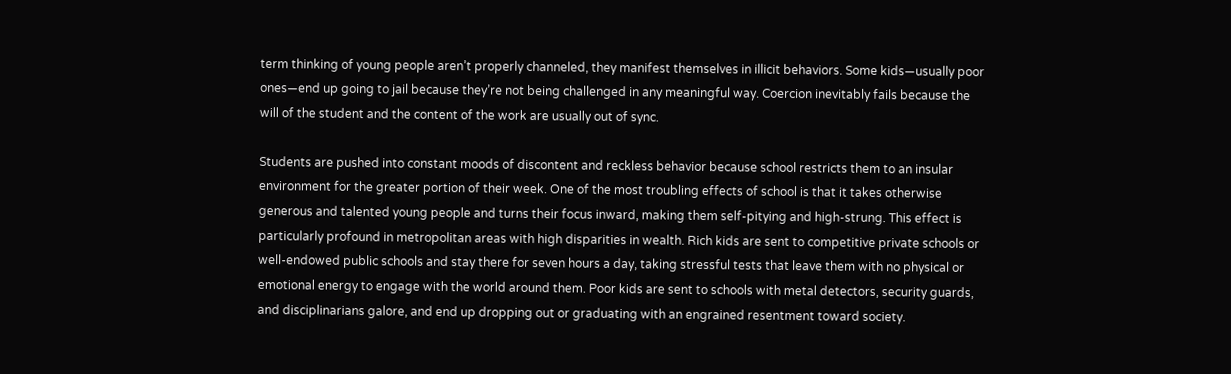term thinking of young people aren’t properly channeled, they manifest themselves in illicit behaviors. Some kids—usually poor ones—end up going to jail because they’re not being challenged in any meaningful way. Coercion inevitably fails because the will of the student and the content of the work are usually out of sync.

Students are pushed into constant moods of discontent and reckless behavior because school restricts them to an insular environment for the greater portion of their week. One of the most troubling effects of school is that it takes otherwise generous and talented young people and turns their focus inward, making them self-pitying and high-strung. This effect is particularly profound in metropolitan areas with high disparities in wealth. Rich kids are sent to competitive private schools or well-endowed public schools and stay there for seven hours a day, taking stressful tests that leave them with no physical or emotional energy to engage with the world around them. Poor kids are sent to schools with metal detectors, security guards, and disciplinarians galore, and end up dropping out or graduating with an engrained resentment toward society.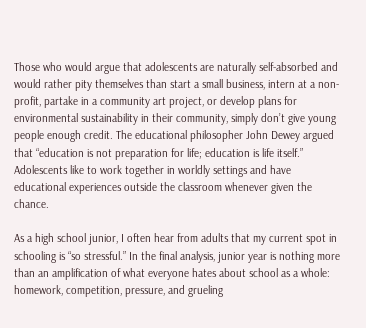Those who would argue that adolescents are naturally self-absorbed and would rather pity themselves than start a small business, intern at a non-profit, partake in a community art project, or develop plans for environmental sustainability in their community, simply don’t give young people enough credit. The educational philosopher John Dewey argued that “education is not preparation for life; education is life itself.” Adolescents like to work together in worldly settings and have educational experiences outside the classroom whenever given the chance.

As a high school junior, I often hear from adults that my current spot in schooling is “so stressful.” In the final analysis, junior year is nothing more than an amplification of what everyone hates about school as a whole: homework, competition, pressure, and grueling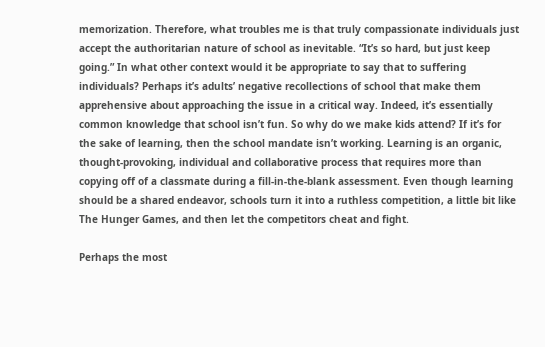memorization. Therefore, what troubles me is that truly compassionate individuals just accept the authoritarian nature of school as inevitable. “It’s so hard, but just keep going.” In what other context would it be appropriate to say that to suffering individuals? Perhaps it’s adults’ negative recollections of school that make them apprehensive about approaching the issue in a critical way. Indeed, it’s essentially common knowledge that school isn’t fun. So why do we make kids attend? If it’s for the sake of learning, then the school mandate isn’t working. Learning is an organic, thought-provoking, individual and collaborative process that requires more than copying off of a classmate during a fill-in-the-blank assessment. Even though learning should be a shared endeavor, schools turn it into a ruthless competition, a little bit like The Hunger Games, and then let the competitors cheat and fight.

Perhaps the most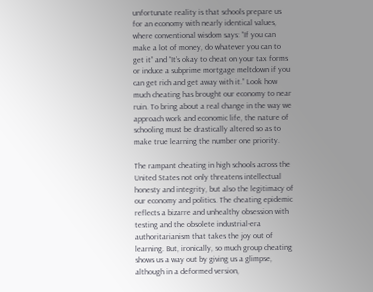unfortunate reality is that schools prepare us for an economy with nearly identical values, where conventional wisdom says: “If you can make a lot of money, do whatever you can to get it” and “It’s okay to cheat on your tax forms or induce a subprime mortgage meltdown if you can get rich and get away with it.” Look how much cheating has brought our economy to near ruin. To bring about a real change in the way we approach work and economic life, the nature of schooling must be drastically altered so as to make true learning the number one priority.

The rampant cheating in high schools across the United States not only threatens intellectual honesty and integrity, but also the legitimacy of our economy and politics. The cheating epidemic reflects a bizarre and unhealthy obsession with testing and the obsolete industrial-era authoritarianism that takes the joy out of learning. But, ironically, so much group cheating shows us a way out by giving us a glimpse, although in a deformed version,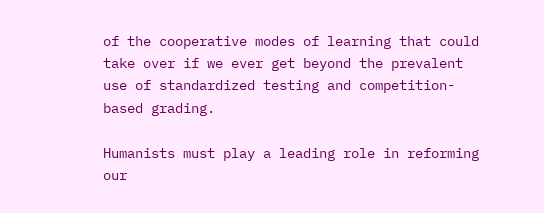of the cooperative modes of learning that could take over if we ever get beyond the prevalent use of standardized testing and competition-based grading.

Humanists must play a leading role in reforming our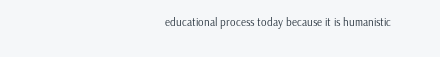educational process today because it is humanistic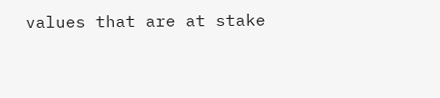values that are at stake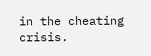in the cheating crisis.